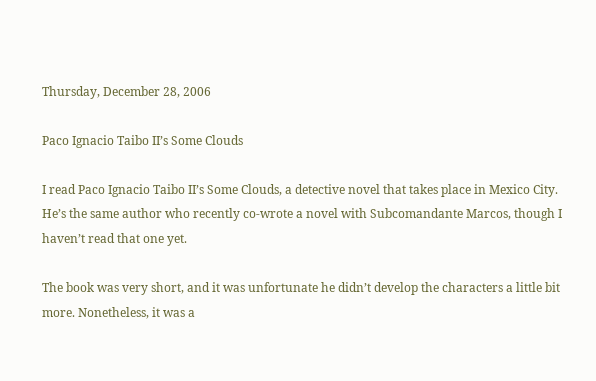Thursday, December 28, 2006

Paco Ignacio Taibo II’s Some Clouds

I read Paco Ignacio Taibo II’s Some Clouds, a detective novel that takes place in Mexico City. He’s the same author who recently co-wrote a novel with Subcomandante Marcos, though I haven’t read that one yet.

The book was very short, and it was unfortunate he didn’t develop the characters a little bit more. Nonetheless, it was a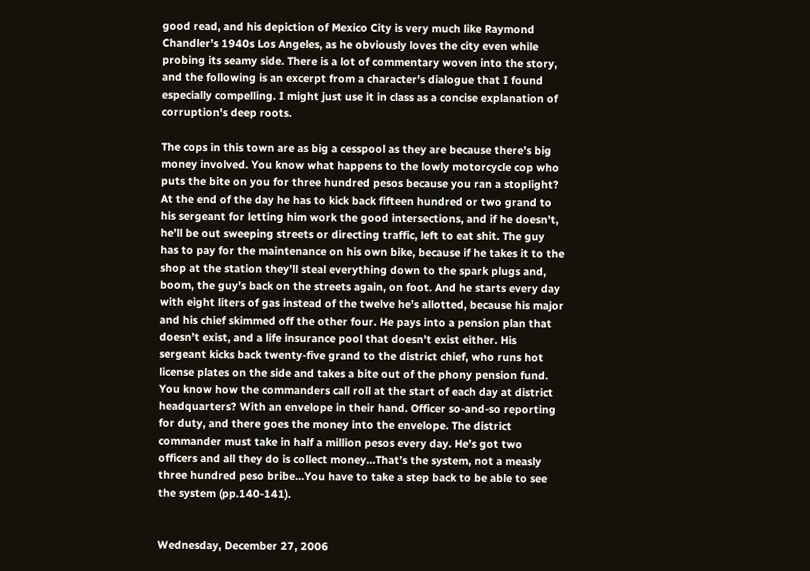good read, and his depiction of Mexico City is very much like Raymond Chandler’s 1940s Los Angeles, as he obviously loves the city even while probing its seamy side. There is a lot of commentary woven into the story, and the following is an excerpt from a character’s dialogue that I found especially compelling. I might just use it in class as a concise explanation of corruption's deep roots.

The cops in this town are as big a cesspool as they are because there’s big money involved. You know what happens to the lowly motorcycle cop who puts the bite on you for three hundred pesos because you ran a stoplight? At the end of the day he has to kick back fifteen hundred or two grand to his sergeant for letting him work the good intersections, and if he doesn’t, he’ll be out sweeping streets or directing traffic, left to eat shit. The guy has to pay for the maintenance on his own bike, because if he takes it to the shop at the station they’ll steal everything down to the spark plugs and, boom, the guy’s back on the streets again, on foot. And he starts every day with eight liters of gas instead of the twelve he’s allotted, because his major and his chief skimmed off the other four. He pays into a pension plan that doesn’t exist, and a life insurance pool that doesn’t exist either. His sergeant kicks back twenty-five grand to the district chief, who runs hot license plates on the side and takes a bite out of the phony pension fund. You know how the commanders call roll at the start of each day at district headquarters? With an envelope in their hand. Officer so-and-so reporting for duty, and there goes the money into the envelope. The district commander must take in half a million pesos every day. He’s got two officers and all they do is collect money…That’s the system, not a measly three hundred peso bribe…You have to take a step back to be able to see the system (pp.140-141).


Wednesday, December 27, 2006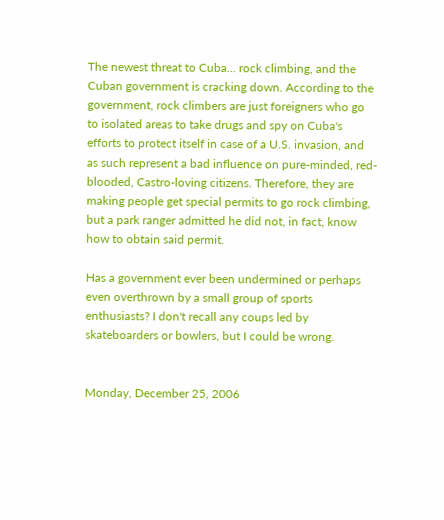The newest threat to Cuba... rock climbing, and the Cuban government is cracking down. According to the government, rock climbers are just foreigners who go to isolated areas to take drugs and spy on Cuba's efforts to protect itself in case of a U.S. invasion, and as such represent a bad influence on pure-minded, red-blooded, Castro-loving citizens. Therefore, they are making people get special permits to go rock climbing, but a park ranger admitted he did not, in fact, know how to obtain said permit.

Has a government ever been undermined or perhaps even overthrown by a small group of sports enthusiasts? I don't recall any coups led by skateboarders or bowlers, but I could be wrong.


Monday, December 25, 2006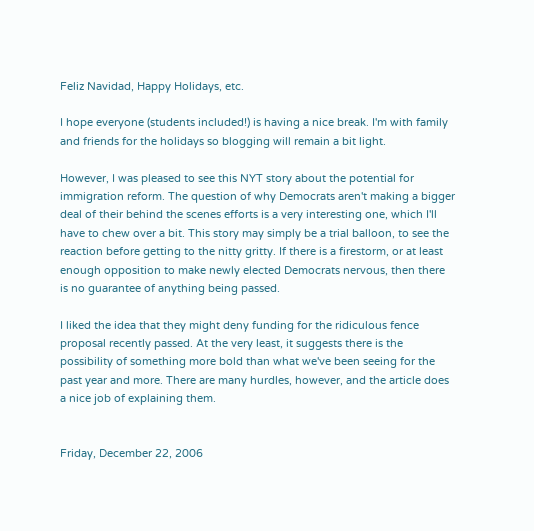Feliz Navidad, Happy Holidays, etc.

I hope everyone (students included!) is having a nice break. I'm with family and friends for the holidays so blogging will remain a bit light.

However, I was pleased to see this NYT story about the potential for immigration reform. The question of why Democrats aren't making a bigger deal of their behind the scenes efforts is a very interesting one, which I'll have to chew over a bit. This story may simply be a trial balloon, to see the reaction before getting to the nitty gritty. If there is a firestorm, or at least enough opposition to make newly elected Democrats nervous, then there is no guarantee of anything being passed.

I liked the idea that they might deny funding for the ridiculous fence proposal recently passed. At the very least, it suggests there is the possibility of something more bold than what we've been seeing for the past year and more. There are many hurdles, however, and the article does a nice job of explaining them.


Friday, December 22, 2006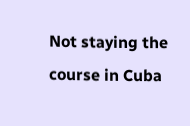Not staying the course in Cuba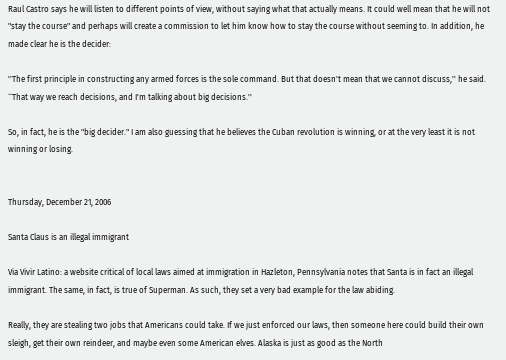Raul Castro says he will listen to different points of view, without saying what that actually means. It could well mean that he will not "stay the course" and perhaps will create a commission to let him know how to stay the course without seeming to. In addition, he made clear he is the decider:

''The first principle in constructing any armed forces is the sole command. But that doesn't mean that we cannot discuss,'' he said. ``That way we reach decisions, and I'm talking about big decisions.''

So, in fact, he is the "big decider." I am also guessing that he believes the Cuban revolution is winning, or at the very least it is not winning or losing.


Thursday, December 21, 2006

Santa Claus is an illegal immigrant

Via Vivir Latino: a website critical of local laws aimed at immigration in Hazleton, Pennsylvania notes that Santa is in fact an illegal immigrant. The same, in fact, is true of Superman. As such, they set a very bad example for the law abiding.

Really, they are stealing two jobs that Americans could take. If we just enforced our laws, then someone here could build their own sleigh, get their own reindeer, and maybe even some American elves. Alaska is just as good as the North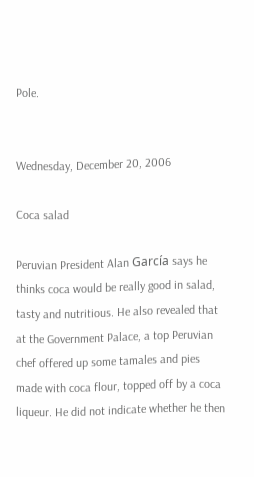Pole.


Wednesday, December 20, 2006

Coca salad

Peruvian President Alan García says he thinks coca would be really good in salad, tasty and nutritious. He also revealed that at the Government Palace, a top Peruvian chef offered up some tamales and pies made with coca flour, topped off by a coca liqueur. He did not indicate whether he then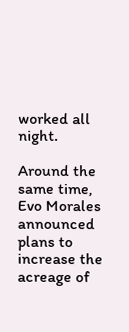worked all night.

Around the same time, Evo Morales announced plans to increase the acreage of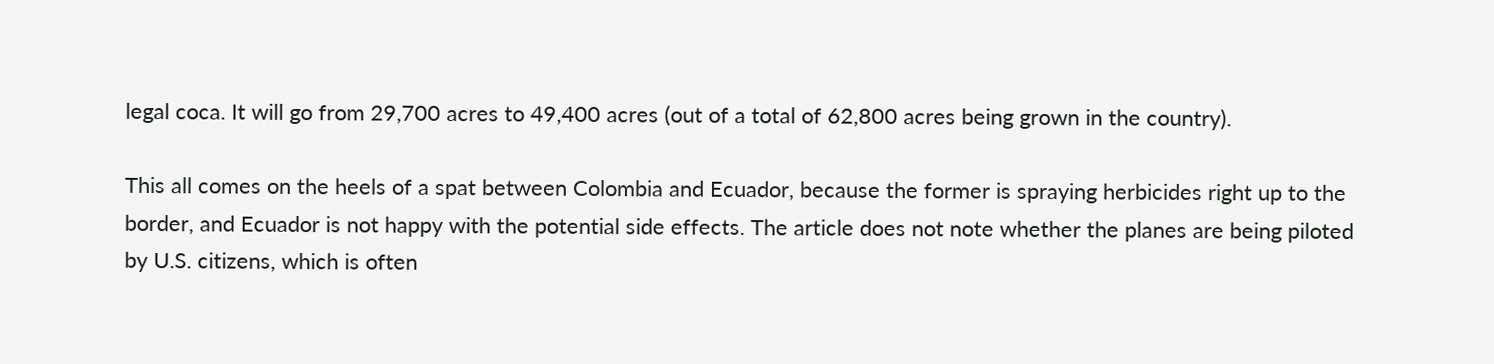legal coca. It will go from 29,700 acres to 49,400 acres (out of a total of 62,800 acres being grown in the country).

This all comes on the heels of a spat between Colombia and Ecuador, because the former is spraying herbicides right up to the border, and Ecuador is not happy with the potential side effects. The article does not note whether the planes are being piloted by U.S. citizens, which is often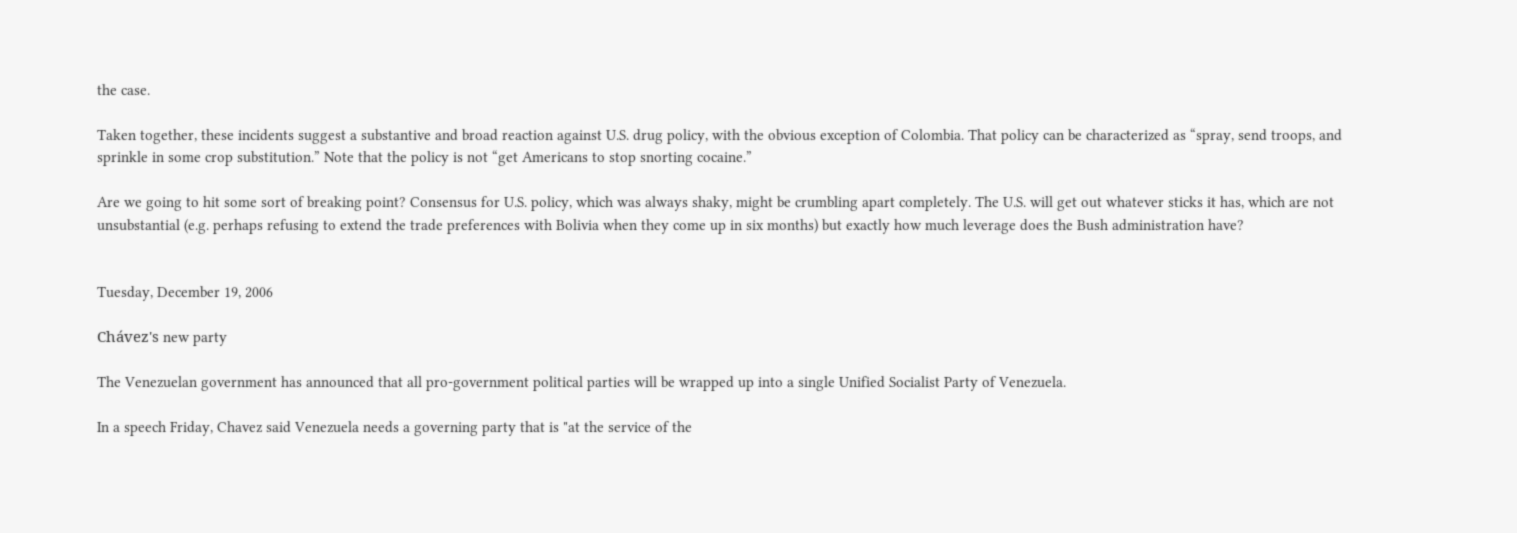the case.

Taken together, these incidents suggest a substantive and broad reaction against U.S. drug policy, with the obvious exception of Colombia. That policy can be characterized as “spray, send troops, and sprinkle in some crop substitution.” Note that the policy is not “get Americans to stop snorting cocaine.”

Are we going to hit some sort of breaking point? Consensus for U.S. policy, which was always shaky, might be crumbling apart completely. The U.S. will get out whatever sticks it has, which are not unsubstantial (e.g. perhaps refusing to extend the trade preferences with Bolivia when they come up in six months) but exactly how much leverage does the Bush administration have?


Tuesday, December 19, 2006

Chávez's new party

The Venezuelan government has announced that all pro-government political parties will be wrapped up into a single Unified Socialist Party of Venezuela.

In a speech Friday, Chavez said Venezuela needs a governing party that is "at the service of the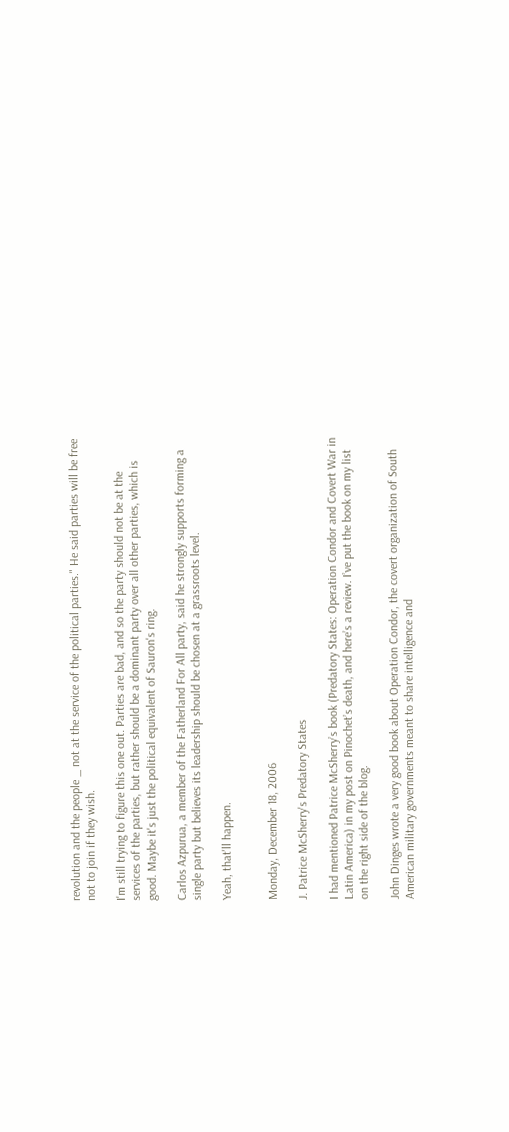revolution and the people _ not at the service of the political parties." He said parties will be free not to join if they wish.

I'm still trying to figure this one out. Parties are bad, and so the party should not be at the services of the parties, but rather should be a dominant party over all other parties, which is good. Maybe it's just the political equivalent of Sauron's ring.

Carlos Azpurua, a member of the Fatherland For All party, said he strongly supports forming a single party but believes its leadership should be chosen at a grassroots level.

Yeah, that'll happen.


Monday, December 18, 2006

J. Patrice McSherry's Predatory States

I had mentioned Patrice McSherry’s book (Predatory States: Operation Condor and Covert War in Latin America) in my post on Pinochet’s death, and here’s a review. I’ve put the book on my list on the right side of the blog.

John Dinges wrote a very good book about Operation Condor, the covert organization of South American military governments meant to share intelligence and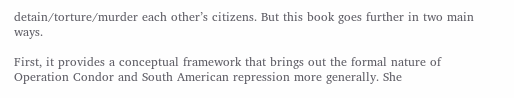detain/torture/murder each other’s citizens. But this book goes further in two main ways.

First, it provides a conceptual framework that brings out the formal nature of Operation Condor and South American repression more generally. She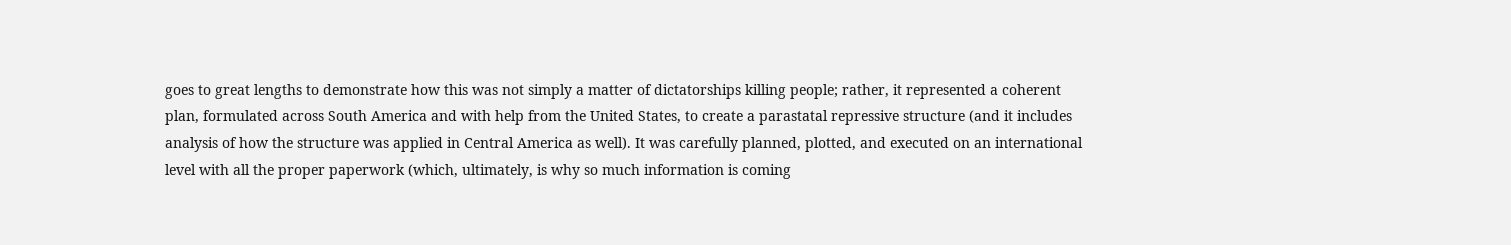goes to great lengths to demonstrate how this was not simply a matter of dictatorships killing people; rather, it represented a coherent plan, formulated across South America and with help from the United States, to create a parastatal repressive structure (and it includes analysis of how the structure was applied in Central America as well). It was carefully planned, plotted, and executed on an international level with all the proper paperwork (which, ultimately, is why so much information is coming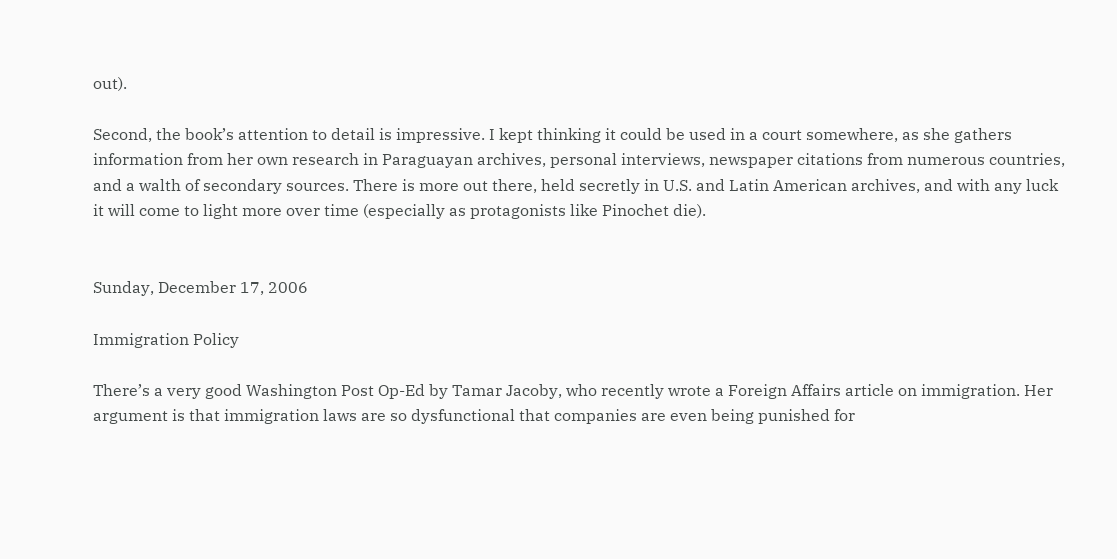out).

Second, the book’s attention to detail is impressive. I kept thinking it could be used in a court somewhere, as she gathers information from her own research in Paraguayan archives, personal interviews, newspaper citations from numerous countries, and a walth of secondary sources. There is more out there, held secretly in U.S. and Latin American archives, and with any luck it will come to light more over time (especially as protagonists like Pinochet die).


Sunday, December 17, 2006

Immigration Policy

There’s a very good Washington Post Op-Ed by Tamar Jacoby, who recently wrote a Foreign Affairs article on immigration. Her argument is that immigration laws are so dysfunctional that companies are even being punished for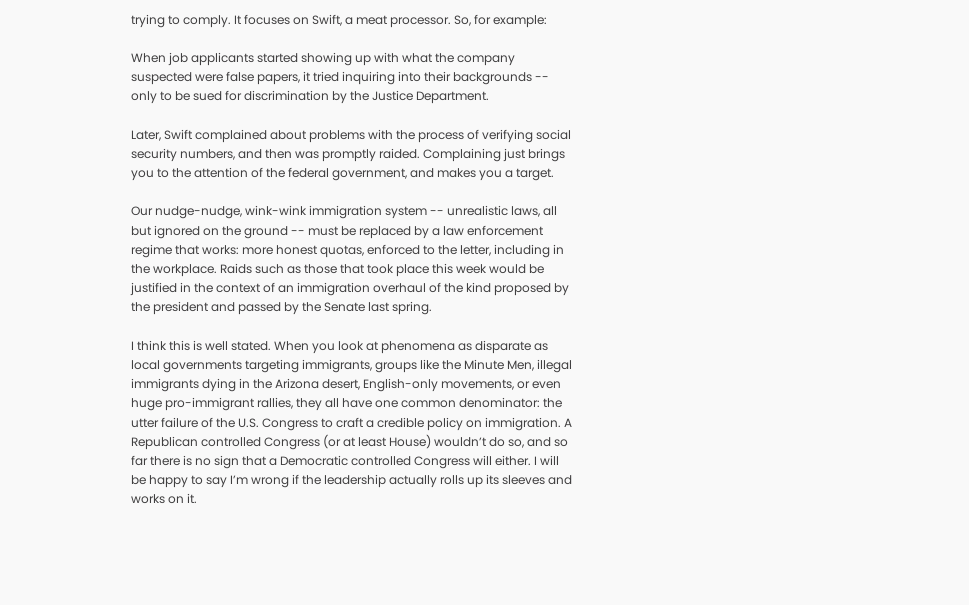trying to comply. It focuses on Swift, a meat processor. So, for example:

When job applicants started showing up with what the company suspected were false papers, it tried inquiring into their backgrounds -- only to be sued for discrimination by the Justice Department.

Later, Swift complained about problems with the process of verifying social security numbers, and then was promptly raided. Complaining just brings you to the attention of the federal government, and makes you a target.

Our nudge-nudge, wink-wink immigration system -- unrealistic laws, all but ignored on the ground -- must be replaced by a law enforcement regime that works: more honest quotas, enforced to the letter, including in the workplace. Raids such as those that took place this week would be justified in the context of an immigration overhaul of the kind proposed by the president and passed by the Senate last spring.

I think this is well stated. When you look at phenomena as disparate as local governments targeting immigrants, groups like the Minute Men, illegal immigrants dying in the Arizona desert, English-only movements, or even huge pro-immigrant rallies, they all have one common denominator: the utter failure of the U.S. Congress to craft a credible policy on immigration. A Republican controlled Congress (or at least House) wouldn’t do so, and so far there is no sign that a Democratic controlled Congress will either. I will be happy to say I’m wrong if the leadership actually rolls up its sleeves and works on it.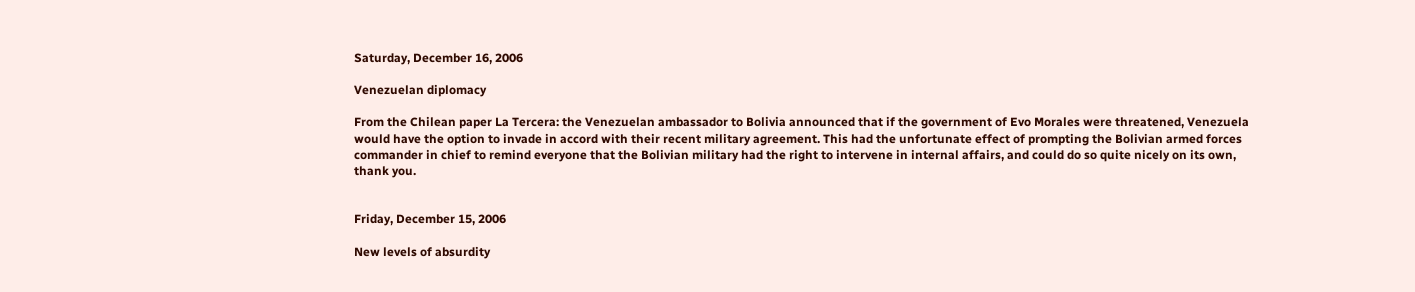Saturday, December 16, 2006

Venezuelan diplomacy

From the Chilean paper La Tercera: the Venezuelan ambassador to Bolivia announced that if the government of Evo Morales were threatened, Venezuela would have the option to invade in accord with their recent military agreement. This had the unfortunate effect of prompting the Bolivian armed forces commander in chief to remind everyone that the Bolivian military had the right to intervene in internal affairs, and could do so quite nicely on its own, thank you.


Friday, December 15, 2006

New levels of absurdity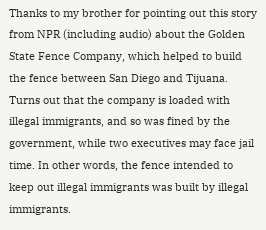Thanks to my brother for pointing out this story from NPR (including audio) about the Golden State Fence Company, which helped to build the fence between San Diego and Tijuana. Turns out that the company is loaded with illegal immigrants, and so was fined by the government, while two executives may face jail time. In other words, the fence intended to keep out illegal immigrants was built by illegal immigrants.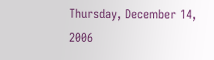Thursday, December 14, 2006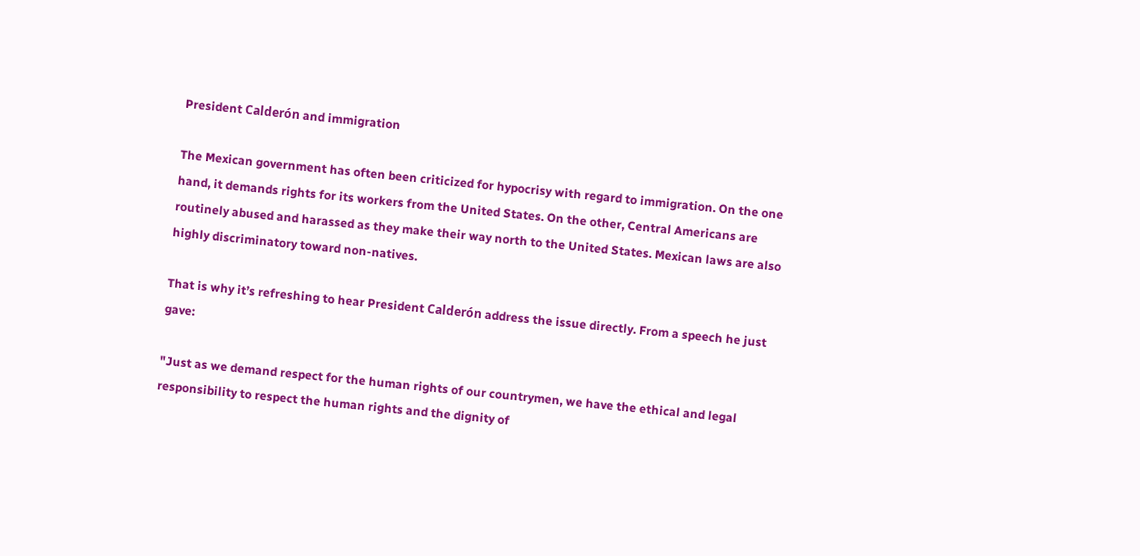President Calderón and immigration

The Mexican government has often been criticized for hypocrisy with regard to immigration. On the one hand, it demands rights for its workers from the United States. On the other, Central Americans are routinely abused and harassed as they make their way north to the United States. Mexican laws are also highly discriminatory toward non-natives.

That is why it’s refreshing to hear President Calderón address the issue directly. From a speech he just gave:

"Just as we demand respect for the human rights of our countrymen, we have the ethical and legal responsibility to respect the human rights and the dignity of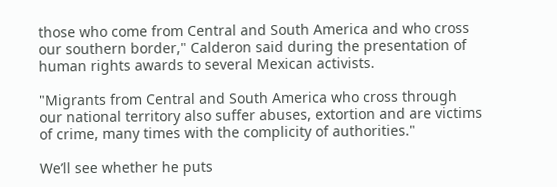those who come from Central and South America and who cross our southern border," Calderon said during the presentation of human rights awards to several Mexican activists.

"Migrants from Central and South America who cross through our national territory also suffer abuses, extortion and are victims of crime, many times with the complicity of authorities."

We’ll see whether he puts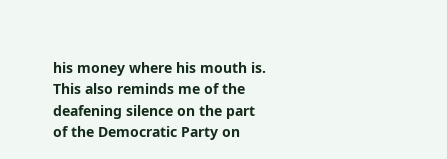his money where his mouth is. This also reminds me of the deafening silence on the part of the Democratic Party on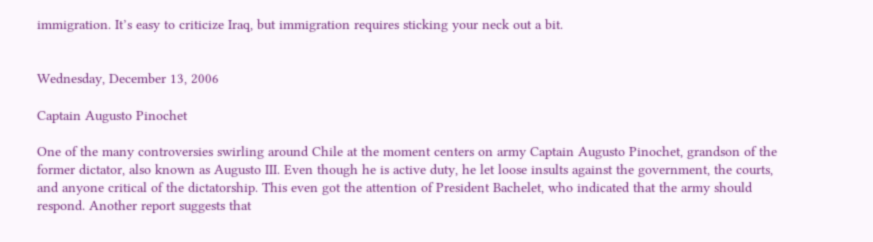immigration. It’s easy to criticize Iraq, but immigration requires sticking your neck out a bit.


Wednesday, December 13, 2006

Captain Augusto Pinochet

One of the many controversies swirling around Chile at the moment centers on army Captain Augusto Pinochet, grandson of the former dictator, also known as Augusto III. Even though he is active duty, he let loose insults against the government, the courts, and anyone critical of the dictatorship. This even got the attention of President Bachelet, who indicated that the army should respond. Another report suggests that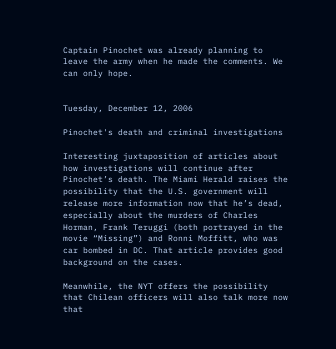Captain Pinochet was already planning to leave the army when he made the comments. We can only hope.


Tuesday, December 12, 2006

Pinochet's death and criminal investigations

Interesting juxtaposition of articles about how investigations will continue after Pinochet’s death. The Miami Herald raises the possibility that the U.S. government will release more information now that he’s dead, especially about the murders of Charles Horman, Frank Teruggi (both portrayed in the movie “Missing”) and Ronni Moffitt, who was car bombed in DC. That article provides good background on the cases.

Meanwhile, the NYT offers the possibility that Chilean officers will also talk more now that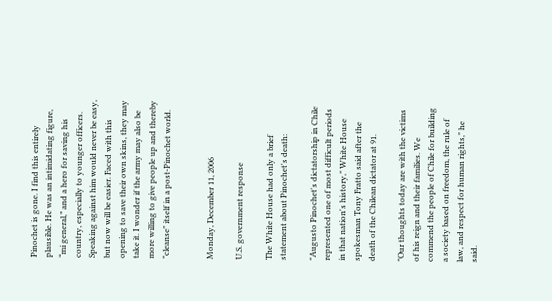Pinochet is gone. I find this entirely plausible. He was an intimidating figure, “mi general,” and a hero for saving his country, especially to younger officers. Speaking against him would never be easy, but now will be easier. Faced with this opening to save their own skins, they may take it. I wonder if the army may also be more willing to give people up and thereby "cleanse" itself in a post-Pinochet world.


Monday, December 11, 2006

U.S. government response

The White House had only a brief statement about Pinochet's death:

"Augusto Pinochet's dictatorship in Chile represented one of most difficult periods in that nation's history," White House spokesman Tony Fratto said after the death of the Chilean dictator at 91.

"Our thoughts today are with the victims of his reign and their families. We commend the people of Chile for building a society based on freedom, the rule of law, and respect for human rights," he said.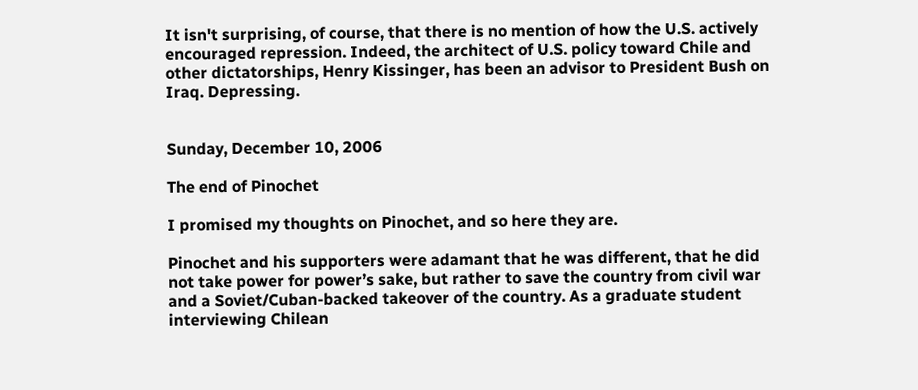It isn't surprising, of course, that there is no mention of how the U.S. actively encouraged repression. Indeed, the architect of U.S. policy toward Chile and other dictatorships, Henry Kissinger, has been an advisor to President Bush on Iraq. Depressing.


Sunday, December 10, 2006

The end of Pinochet

I promised my thoughts on Pinochet, and so here they are.

Pinochet and his supporters were adamant that he was different, that he did not take power for power’s sake, but rather to save the country from civil war and a Soviet/Cuban-backed takeover of the country. As a graduate student interviewing Chilean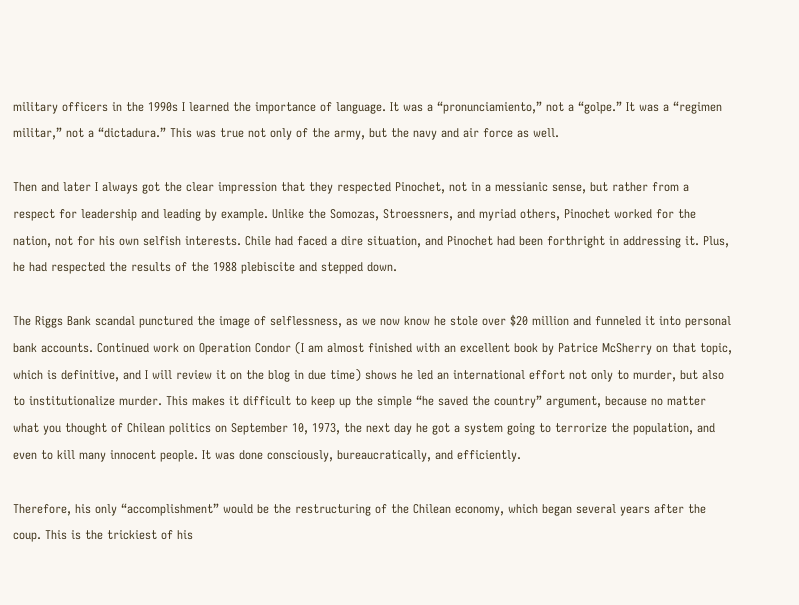military officers in the 1990s I learned the importance of language. It was a “pronunciamiento,” not a “golpe.” It was a “regimen militar,” not a “dictadura.” This was true not only of the army, but the navy and air force as well.

Then and later I always got the clear impression that they respected Pinochet, not in a messianic sense, but rather from a respect for leadership and leading by example. Unlike the Somozas, Stroessners, and myriad others, Pinochet worked for the nation, not for his own selfish interests. Chile had faced a dire situation, and Pinochet had been forthright in addressing it. Plus, he had respected the results of the 1988 plebiscite and stepped down.

The Riggs Bank scandal punctured the image of selflessness, as we now know he stole over $20 million and funneled it into personal bank accounts. Continued work on Operation Condor (I am almost finished with an excellent book by Patrice McSherry on that topic, which is definitive, and I will review it on the blog in due time) shows he led an international effort not only to murder, but also to institutionalize murder. This makes it difficult to keep up the simple “he saved the country” argument, because no matter what you thought of Chilean politics on September 10, 1973, the next day he got a system going to terrorize the population, and even to kill many innocent people. It was done consciously, bureaucratically, and efficiently.

Therefore, his only “accomplishment” would be the restructuring of the Chilean economy, which began several years after the coup. This is the trickiest of his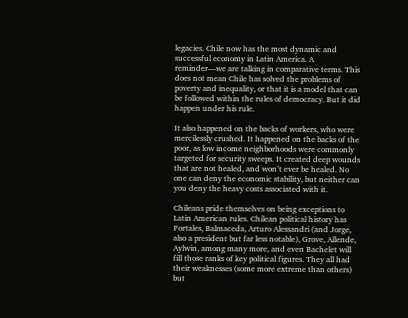legacies. Chile now has the most dynamic and successful economy in Latin America. A reminder—we are talking in comparative terms. This does not mean Chile has solved the problems of poverty and inequality, or that it is a model that can be followed within the rules of democracy. But it did happen under his rule.

It also happened on the backs of workers, who were mercilessly crushed. It happened on the backs of the poor, as low income neighborhoods were commonly targeted for security sweeps. It created deep wounds that are not healed, and won’t ever be healed. No one can deny the economic stability, but neither can you deny the heavy costs associated with it.

Chileans pride themselves on being exceptions to Latin American rules. Chilean political history has Portales, Balmaceda, Arturo Alessandri (and Jorge, also a president but far less notable), Grove, Allende, Aylwin, among many more, and even Bachelet will fill those ranks of key political figures. They all had their weaknesses (some more extreme than others) but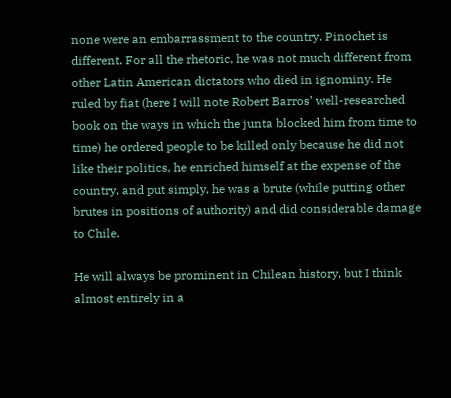none were an embarrassment to the country. Pinochet is different. For all the rhetoric, he was not much different from other Latin American dictators who died in ignominy. He ruled by fiat (here I will note Robert Barros’ well-researched book on the ways in which the junta blocked him from time to time) he ordered people to be killed only because he did not like their politics, he enriched himself at the expense of the country, and put simply, he was a brute (while putting other brutes in positions of authority) and did considerable damage to Chile.

He will always be prominent in Chilean history, but I think almost entirely in a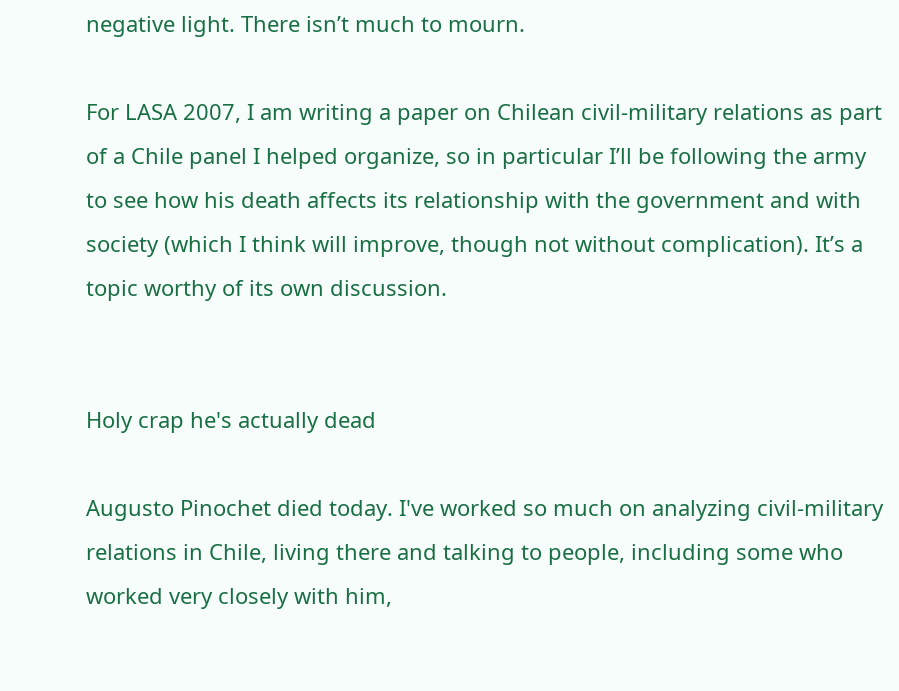negative light. There isn’t much to mourn.

For LASA 2007, I am writing a paper on Chilean civil-military relations as part of a Chile panel I helped organize, so in particular I’ll be following the army to see how his death affects its relationship with the government and with society (which I think will improve, though not without complication). It’s a topic worthy of its own discussion.


Holy crap he's actually dead

Augusto Pinochet died today. I've worked so much on analyzing civil-military relations in Chile, living there and talking to people, including some who worked very closely with him,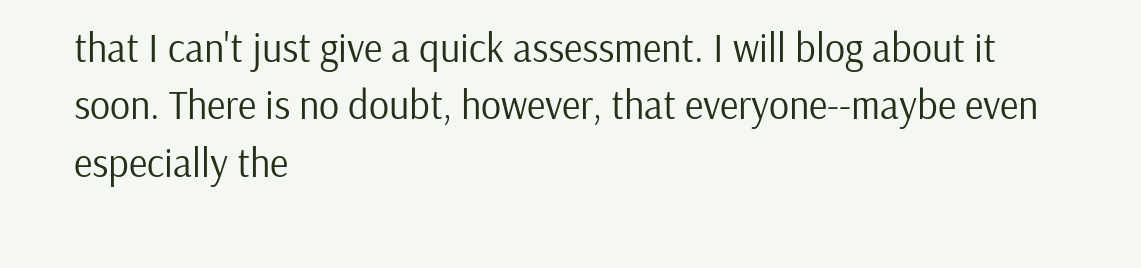that I can't just give a quick assessment. I will blog about it soon. There is no doubt, however, that everyone--maybe even especially the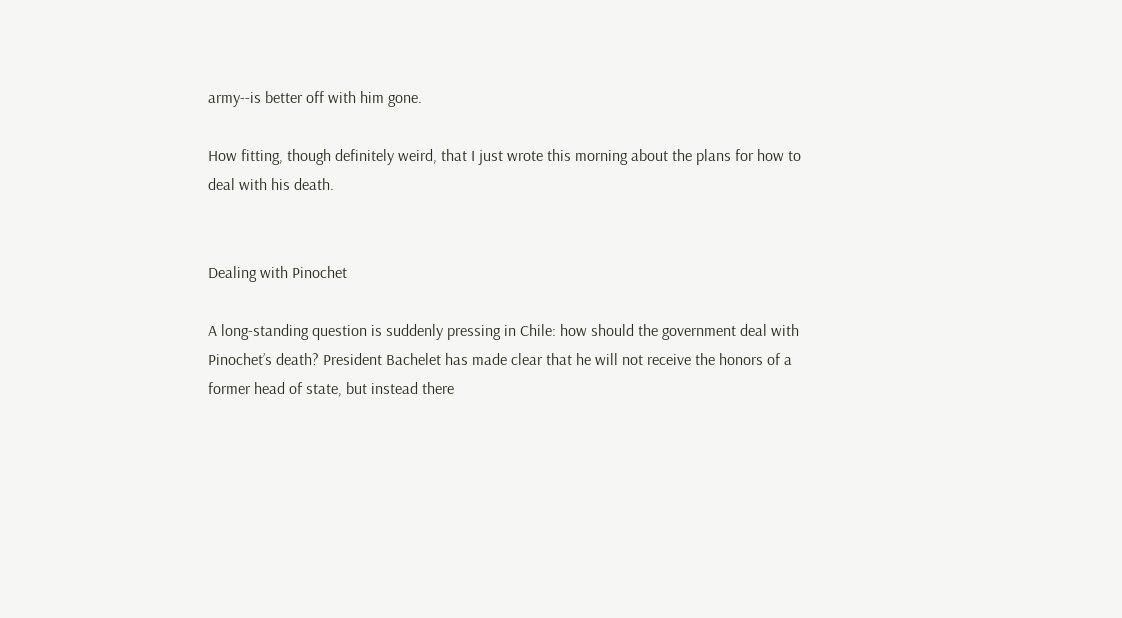army--is better off with him gone.

How fitting, though definitely weird, that I just wrote this morning about the plans for how to deal with his death.


Dealing with Pinochet

A long-standing question is suddenly pressing in Chile: how should the government deal with Pinochet’s death? President Bachelet has made clear that he will not receive the honors of a former head of state, but instead there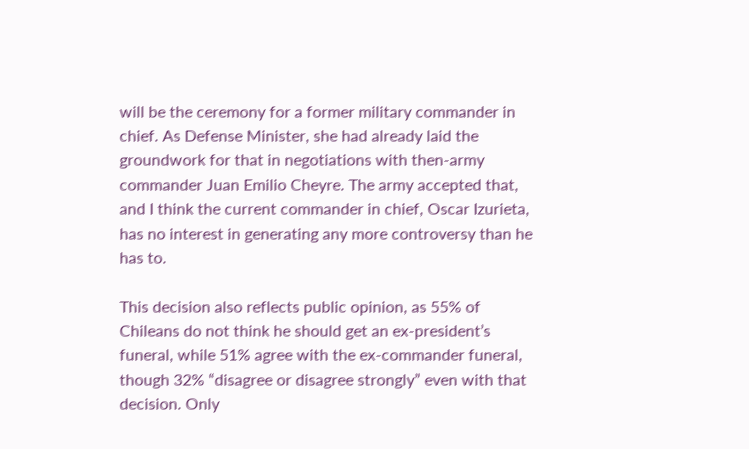will be the ceremony for a former military commander in chief. As Defense Minister, she had already laid the groundwork for that in negotiations with then-army commander Juan Emilio Cheyre. The army accepted that, and I think the current commander in chief, Oscar Izurieta, has no interest in generating any more controversy than he has to.

This decision also reflects public opinion, as 55% of Chileans do not think he should get an ex-president’s funeral, while 51% agree with the ex-commander funeral, though 32% “disagree or disagree strongly” even with that decision. Only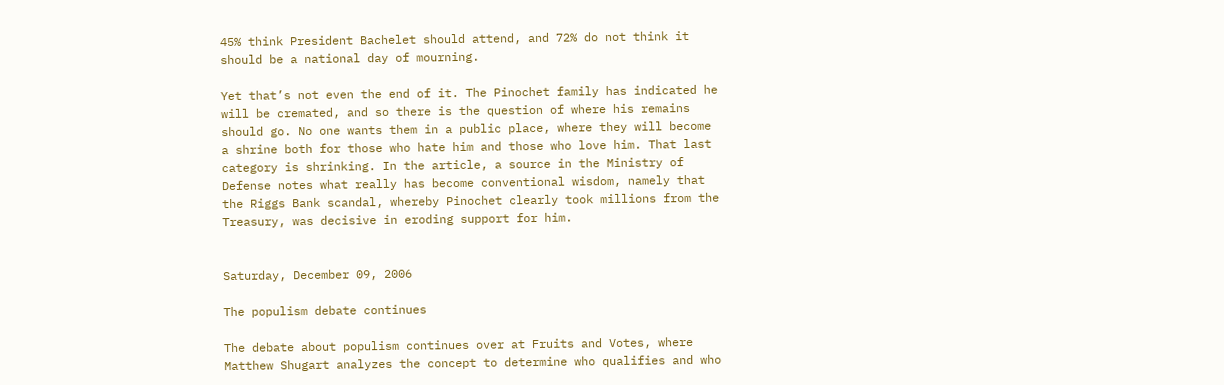45% think President Bachelet should attend, and 72% do not think it should be a national day of mourning.

Yet that’s not even the end of it. The Pinochet family has indicated he will be cremated, and so there is the question of where his remains should go. No one wants them in a public place, where they will become a shrine both for those who hate him and those who love him. That last category is shrinking. In the article, a source in the Ministry of Defense notes what really has become conventional wisdom, namely that the Riggs Bank scandal, whereby Pinochet clearly took millions from the Treasury, was decisive in eroding support for him.


Saturday, December 09, 2006

The populism debate continues

The debate about populism continues over at Fruits and Votes, where Matthew Shugart analyzes the concept to determine who qualifies and who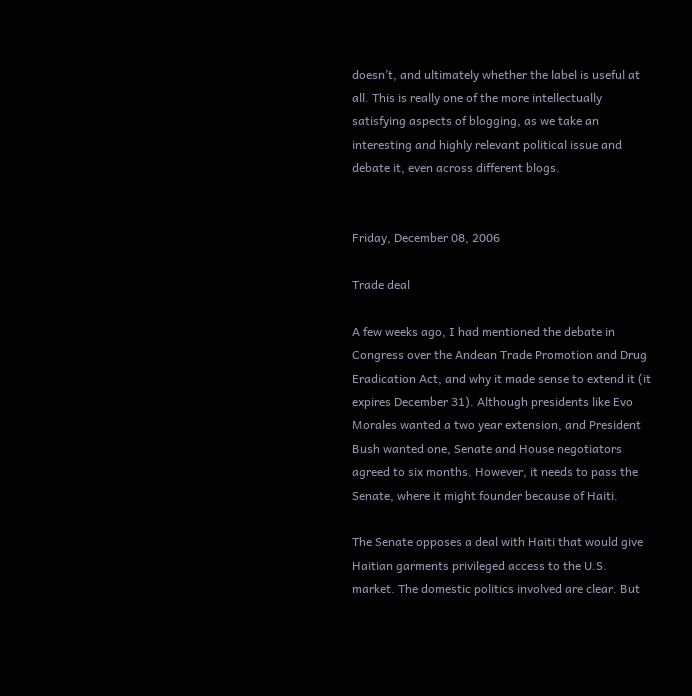doesn’t, and ultimately whether the label is useful at all. This is really one of the more intellectually satisfying aspects of blogging, as we take an interesting and highly relevant political issue and debate it, even across different blogs.


Friday, December 08, 2006

Trade deal

A few weeks ago, I had mentioned the debate in Congress over the Andean Trade Promotion and Drug Eradication Act, and why it made sense to extend it (it expires December 31). Although presidents like Evo Morales wanted a two year extension, and President Bush wanted one, Senate and House negotiators agreed to six months. However, it needs to pass the Senate, where it might founder because of Haiti.

The Senate opposes a deal with Haiti that would give Haitian garments privileged access to the U.S. market. The domestic politics involved are clear. But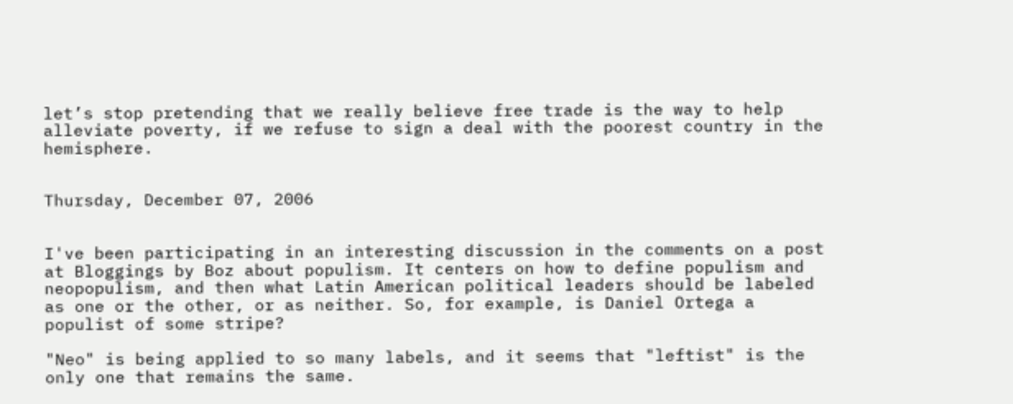let’s stop pretending that we really believe free trade is the way to help alleviate poverty, if we refuse to sign a deal with the poorest country in the hemisphere.


Thursday, December 07, 2006


I've been participating in an interesting discussion in the comments on a post at Bloggings by Boz about populism. It centers on how to define populism and neopopulism, and then what Latin American political leaders should be labeled as one or the other, or as neither. So, for example, is Daniel Ortega a populist of some stripe?

"Neo" is being applied to so many labels, and it seems that "leftist" is the only one that remains the same.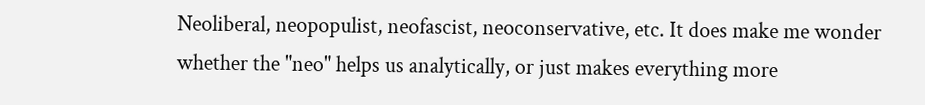Neoliberal, neopopulist, neofascist, neoconservative, etc. It does make me wonder whether the "neo" helps us analytically, or just makes everything more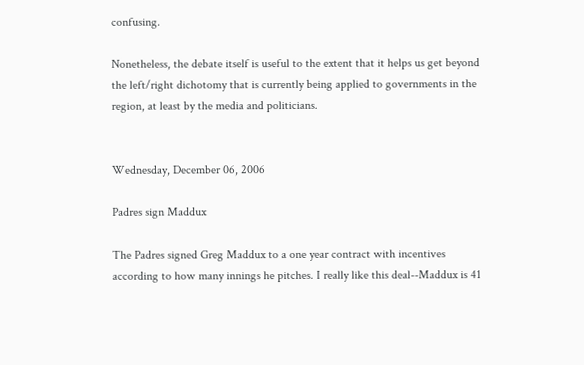confusing.

Nonetheless, the debate itself is useful to the extent that it helps us get beyond the left/right dichotomy that is currently being applied to governments in the region, at least by the media and politicians.


Wednesday, December 06, 2006

Padres sign Maddux

The Padres signed Greg Maddux to a one year contract with incentives according to how many innings he pitches. I really like this deal--Maddux is 41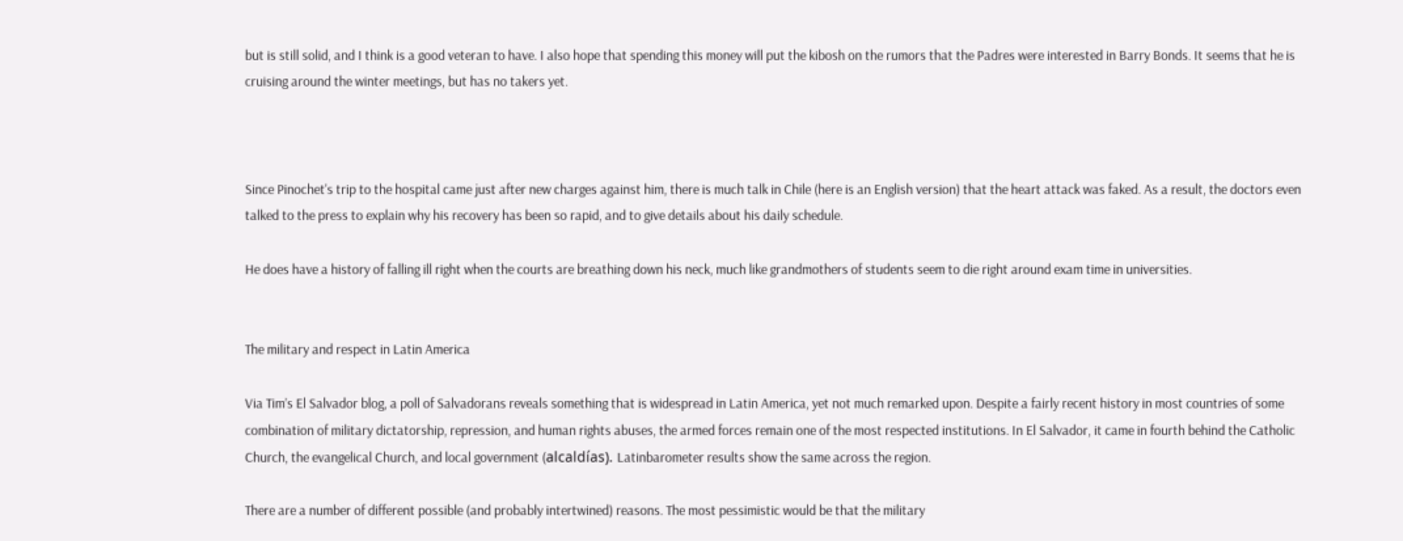but is still solid, and I think is a good veteran to have. I also hope that spending this money will put the kibosh on the rumors that the Padres were interested in Barry Bonds. It seems that he is cruising around the winter meetings, but has no takers yet.



Since Pinochet's trip to the hospital came just after new charges against him, there is much talk in Chile (here is an English version) that the heart attack was faked. As a result, the doctors even talked to the press to explain why his recovery has been so rapid, and to give details about his daily schedule.

He does have a history of falling ill right when the courts are breathing down his neck, much like grandmothers of students seem to die right around exam time in universities.


The military and respect in Latin America

Via Tim’s El Salvador blog, a poll of Salvadorans reveals something that is widespread in Latin America, yet not much remarked upon. Despite a fairly recent history in most countries of some combination of military dictatorship, repression, and human rights abuses, the armed forces remain one of the most respected institutions. In El Salvador, it came in fourth behind the Catholic Church, the evangelical Church, and local government (alcaldías). Latinbarometer results show the same across the region.

There are a number of different possible (and probably intertwined) reasons. The most pessimistic would be that the military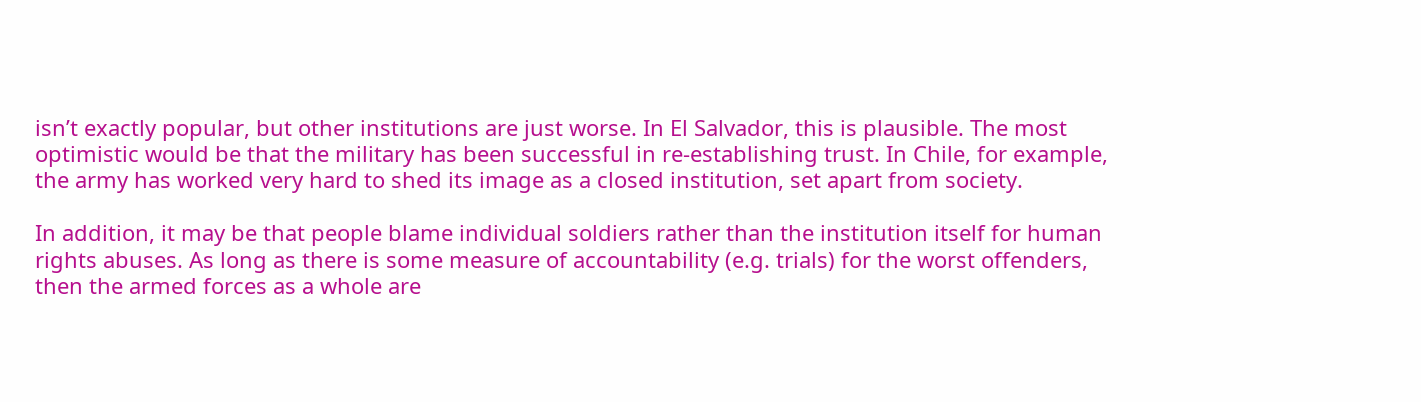isn’t exactly popular, but other institutions are just worse. In El Salvador, this is plausible. The most optimistic would be that the military has been successful in re-establishing trust. In Chile, for example, the army has worked very hard to shed its image as a closed institution, set apart from society.

In addition, it may be that people blame individual soldiers rather than the institution itself for human rights abuses. As long as there is some measure of accountability (e.g. trials) for the worst offenders, then the armed forces as a whole are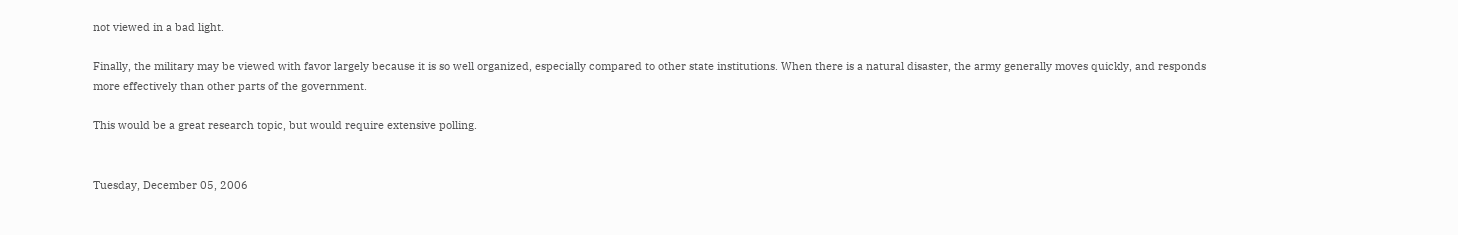not viewed in a bad light.

Finally, the military may be viewed with favor largely because it is so well organized, especially compared to other state institutions. When there is a natural disaster, the army generally moves quickly, and responds more effectively than other parts of the government.

This would be a great research topic, but would require extensive polling.


Tuesday, December 05, 2006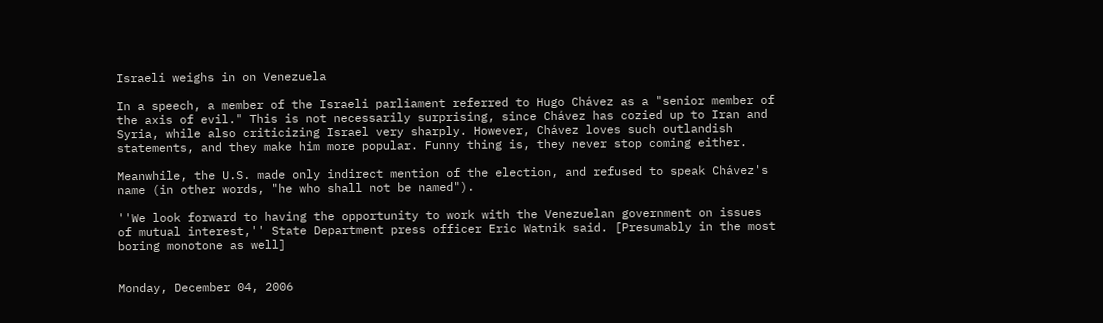Israeli weighs in on Venezuela

In a speech, a member of the Israeli parliament referred to Hugo Chávez as a "senior member of the axis of evil." This is not necessarily surprising, since Chávez has cozied up to Iran and Syria, while also criticizing Israel very sharply. However, Chávez loves such outlandish statements, and they make him more popular. Funny thing is, they never stop coming either.

Meanwhile, the U.S. made only indirect mention of the election, and refused to speak Chávez's name (in other words, "he who shall not be named").

''We look forward to having the opportunity to work with the Venezuelan government on issues of mutual interest,'' State Department press officer Eric Watnik said. [Presumably in the most boring monotone as well]


Monday, December 04, 2006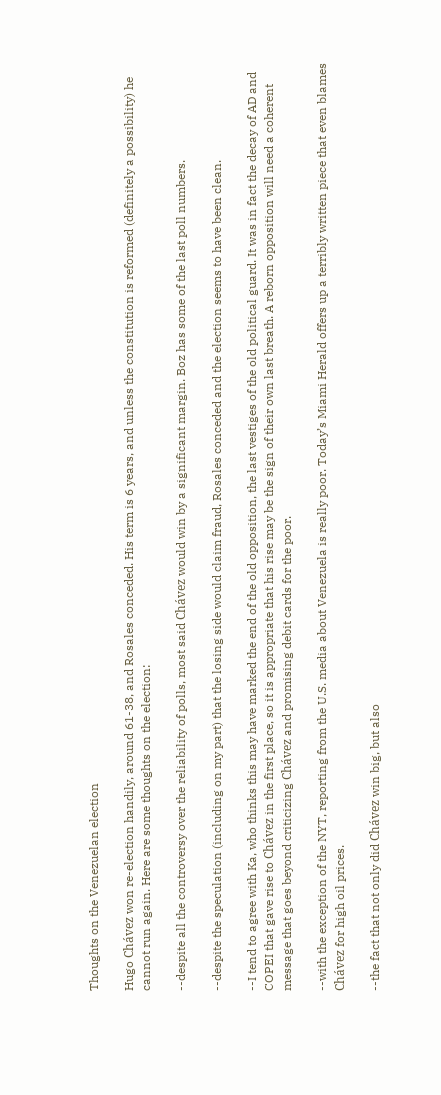Thoughts on the Venezuelan election

Hugo Chávez won re-election handily, around 61-38, and Rosales conceded. His term is 6 years, and unless the constitution is reformed (definitely a possibility) he cannot run again. Here are some thoughts on the election:

--despite all the controversy over the reliability of polls, most said Chávez would win by a significant margin. Boz has some of the last poll numbers.

--despite the speculation (including on my part) that the losing side would claim fraud, Rosales conceded and the election seems to have been clean.

--I tend to agree with Ka, who thinks this may have marked the end of the old opposition, the last vestiges of the old political guard. It was in fact the decay of AD and COPEI that gave rise to Chávez in the first place, so it is appropriate that his rise may be the sign of their own last breath. A reborn opposition will need a coherent message that goes beyond criticizing Chávez and promising debit cards for the poor.

--with the exception of the NYT, reporting from the U.S. media about Venezuela is really poor. Today’s Miami Herald offers up a terribly written piece that even blames Chávez for high oil prices.

--the fact that not only did Chávez win big, but also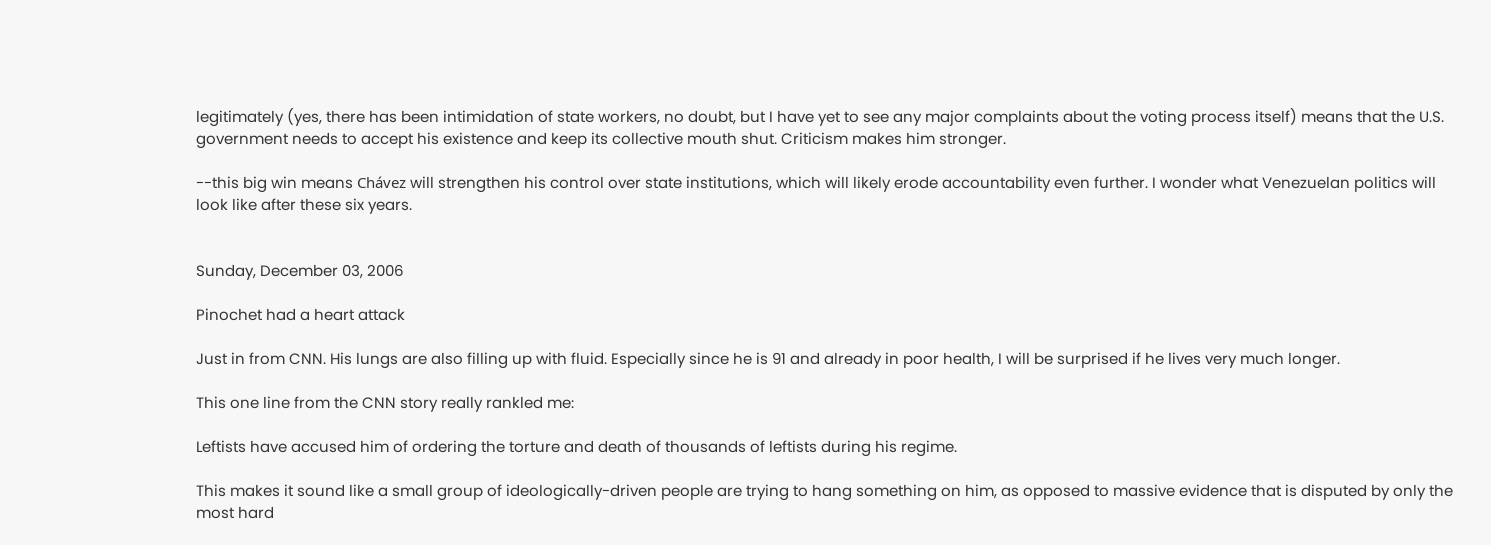legitimately (yes, there has been intimidation of state workers, no doubt, but I have yet to see any major complaints about the voting process itself) means that the U.S. government needs to accept his existence and keep its collective mouth shut. Criticism makes him stronger.

--this big win means Chávez will strengthen his control over state institutions, which will likely erode accountability even further. I wonder what Venezuelan politics will look like after these six years.


Sunday, December 03, 2006

Pinochet had a heart attack

Just in from CNN. His lungs are also filling up with fluid. Especially since he is 91 and already in poor health, I will be surprised if he lives very much longer.

This one line from the CNN story really rankled me:

Leftists have accused him of ordering the torture and death of thousands of leftists during his regime.

This makes it sound like a small group of ideologically-driven people are trying to hang something on him, as opposed to massive evidence that is disputed by only the most hard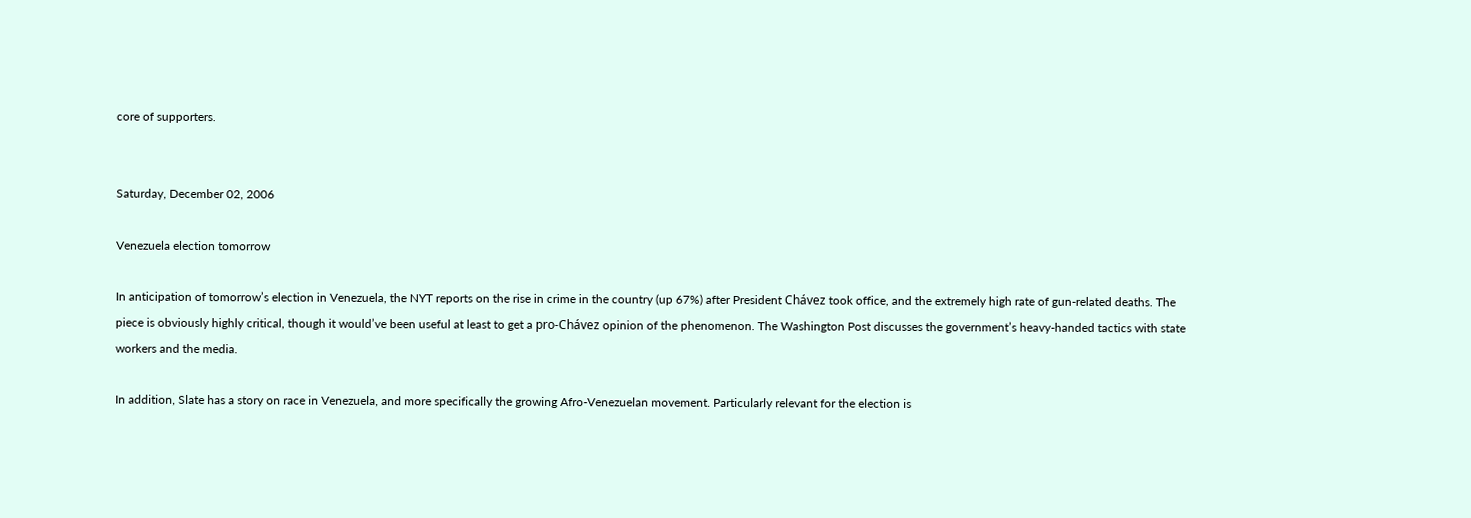core of supporters.


Saturday, December 02, 2006

Venezuela election tomorrow

In anticipation of tomorrow’s election in Venezuela, the NYT reports on the rise in crime in the country (up 67%) after President Chávez took office, and the extremely high rate of gun-related deaths. The piece is obviously highly critical, though it would’ve been useful at least to get a pro-Chávez opinion of the phenomenon. The Washington Post discusses the government’s heavy-handed tactics with state workers and the media.

In addition, Slate has a story on race in Venezuela, and more specifically the growing Afro-Venezuelan movement. Particularly relevant for the election is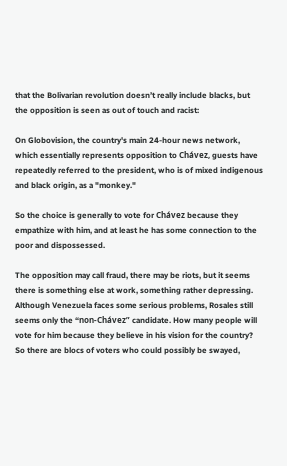that the Bolivarian revolution doesn’t really include blacks, but the opposition is seen as out of touch and racist:

On Globovision, the country's main 24-hour news network, which essentially represents opposition to Chávez, guests have repeatedly referred to the president, who is of mixed indigenous and black origin, as a "monkey."

So the choice is generally to vote for Chávez because they empathize with him, and at least he has some connection to the poor and dispossessed.

The opposition may call fraud, there may be riots, but it seems there is something else at work, something rather depressing. Although Venezuela faces some serious problems, Rosales still seems only the “non-Chávez” candidate. How many people will vote for him because they believe in his vision for the country? So there are blocs of voters who could possibly be swayed,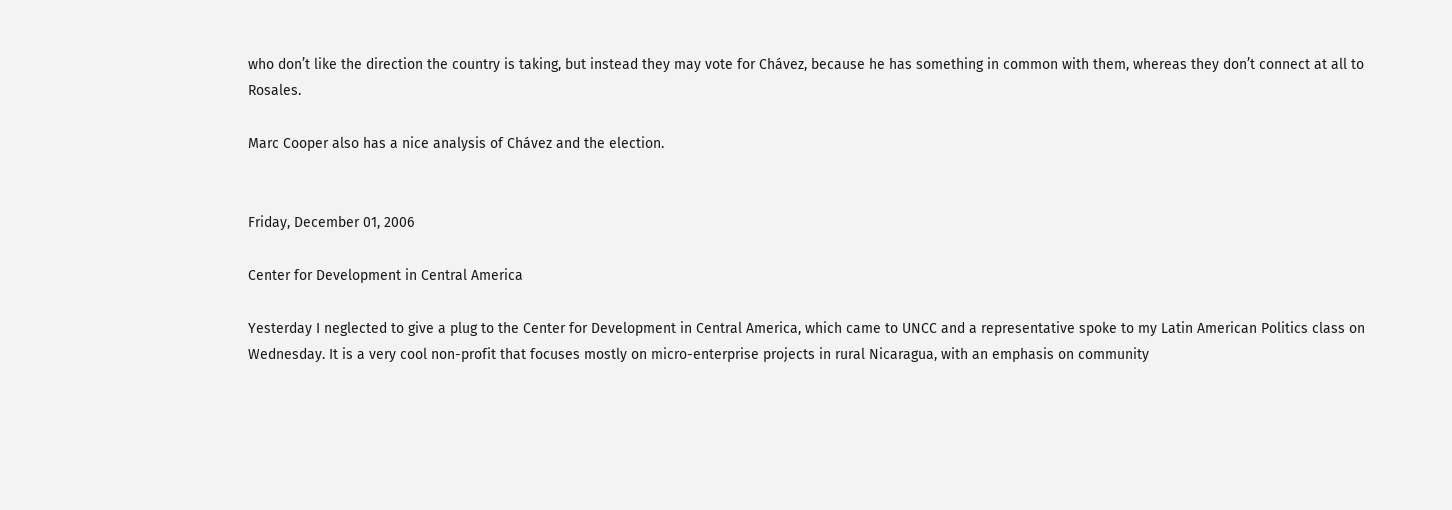who don’t like the direction the country is taking, but instead they may vote for Chávez, because he has something in common with them, whereas they don’t connect at all to Rosales.

Marc Cooper also has a nice analysis of Chávez and the election.


Friday, December 01, 2006

Center for Development in Central America

Yesterday I neglected to give a plug to the Center for Development in Central America, which came to UNCC and a representative spoke to my Latin American Politics class on Wednesday. It is a very cool non-profit that focuses mostly on micro-enterprise projects in rural Nicaragua, with an emphasis on community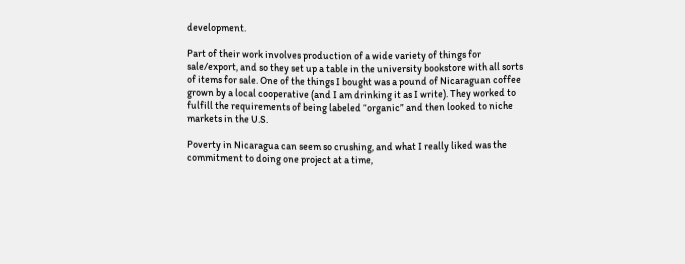development.

Part of their work involves production of a wide variety of things for sale/export, and so they set up a table in the university bookstore with all sorts of items for sale. One of the things I bought was a pound of Nicaraguan coffee grown by a local cooperative (and I am drinking it as I write). They worked to fulfill the requirements of being labeled “organic” and then looked to niche markets in the U.S.

Poverty in Nicaragua can seem so crushing, and what I really liked was the commitment to doing one project at a time,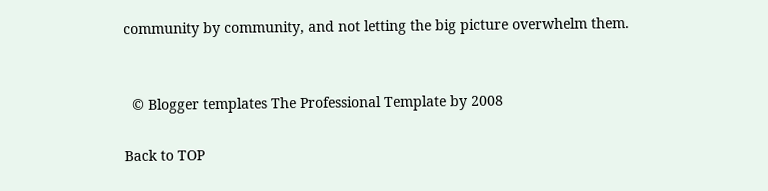community by community, and not letting the big picture overwhelm them.


  © Blogger templates The Professional Template by 2008

Back to TOP